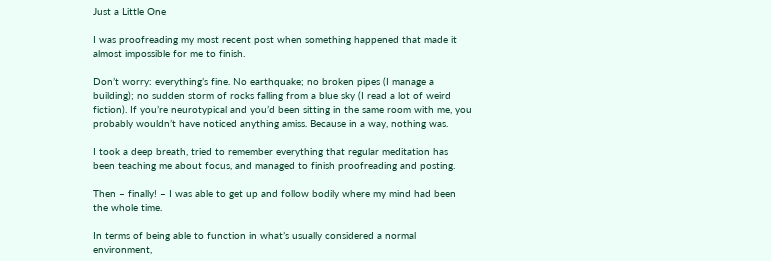Just a Little One

I was proofreading my most recent post when something happened that made it almost impossible for me to finish.

Don’t worry: everything’s fine. No earthquake; no broken pipes (I manage a building); no sudden storm of rocks falling from a blue sky (I read a lot of weird fiction). If you’re neurotypical and you’d been sitting in the same room with me, you probably wouldn’t have noticed anything amiss. Because in a way, nothing was.

I took a deep breath, tried to remember everything that regular meditation has been teaching me about focus, and managed to finish proofreading and posting.

Then – finally! – I was able to get up and follow bodily where my mind had been the whole time.

In terms of being able to function in what’s usually considered a normal environment,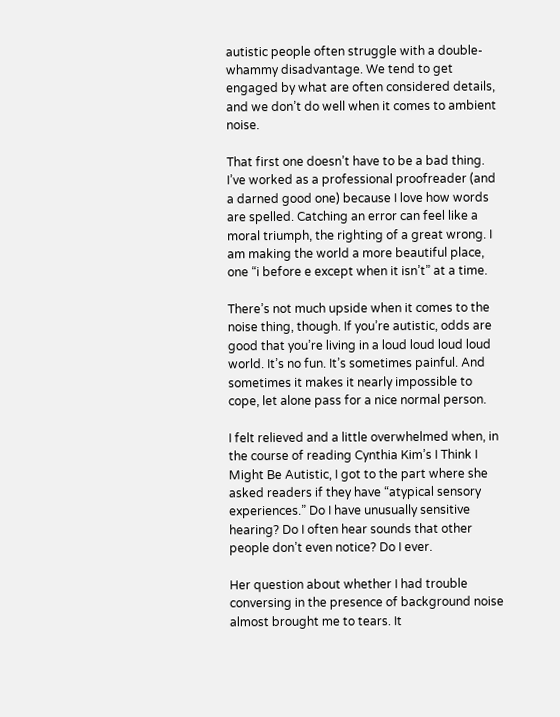autistic people often struggle with a double-whammy disadvantage. We tend to get engaged by what are often considered details, and we don’t do well when it comes to ambient noise.

That first one doesn’t have to be a bad thing. I’ve worked as a professional proofreader (and a darned good one) because I love how words are spelled. Catching an error can feel like a moral triumph, the righting of a great wrong. I am making the world a more beautiful place, one “i before e except when it isn’t” at a time.

There’s not much upside when it comes to the noise thing, though. If you’re autistic, odds are good that you’re living in a loud loud loud loud world. It’s no fun. It’s sometimes painful. And sometimes it makes it nearly impossible to cope, let alone pass for a nice normal person.

I felt relieved and a little overwhelmed when, in the course of reading Cynthia Kim’s I Think I Might Be Autistic, I got to the part where she asked readers if they have “atypical sensory experiences.” Do I have unusually sensitive hearing? Do I often hear sounds that other people don’t even notice? Do I ever.

Her question about whether I had trouble conversing in the presence of background noise almost brought me to tears. It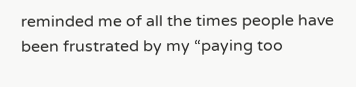reminded me of all the times people have been frustrated by my “paying too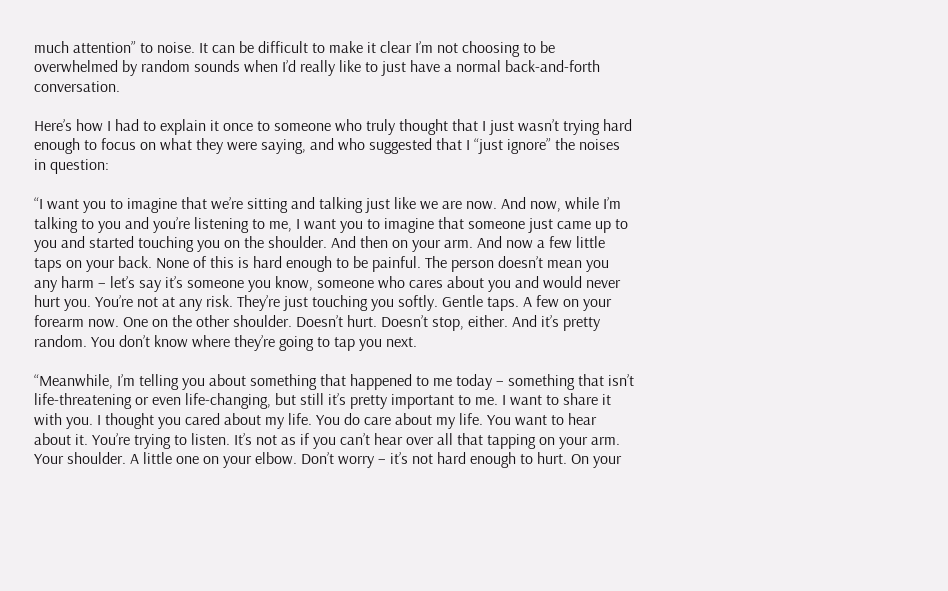much attention” to noise. It can be difficult to make it clear I’m not choosing to be overwhelmed by random sounds when I’d really like to just have a normal back-and-forth conversation.

Here’s how I had to explain it once to someone who truly thought that I just wasn’t trying hard enough to focus on what they were saying, and who suggested that I “just ignore” the noises in question:

“I want you to imagine that we’re sitting and talking just like we are now. And now, while I’m talking to you and you’re listening to me, I want you to imagine that someone just came up to you and started touching you on the shoulder. And then on your arm. And now a few little taps on your back. None of this is hard enough to be painful. The person doesn’t mean you any harm – let’s say it’s someone you know, someone who cares about you and would never hurt you. You’re not at any risk. They’re just touching you softly. Gentle taps. A few on your forearm now. One on the other shoulder. Doesn’t hurt. Doesn’t stop, either. And it’s pretty random. You don’t know where they’re going to tap you next.

“Meanwhile, I’m telling you about something that happened to me today – something that isn’t life-threatening or even life-changing, but still it’s pretty important to me. I want to share it with you. I thought you cared about my life. You do care about my life. You want to hear about it. You’re trying to listen. It’s not as if you can’t hear over all that tapping on your arm. Your shoulder. A little one on your elbow. Don’t worry – it’s not hard enough to hurt. On your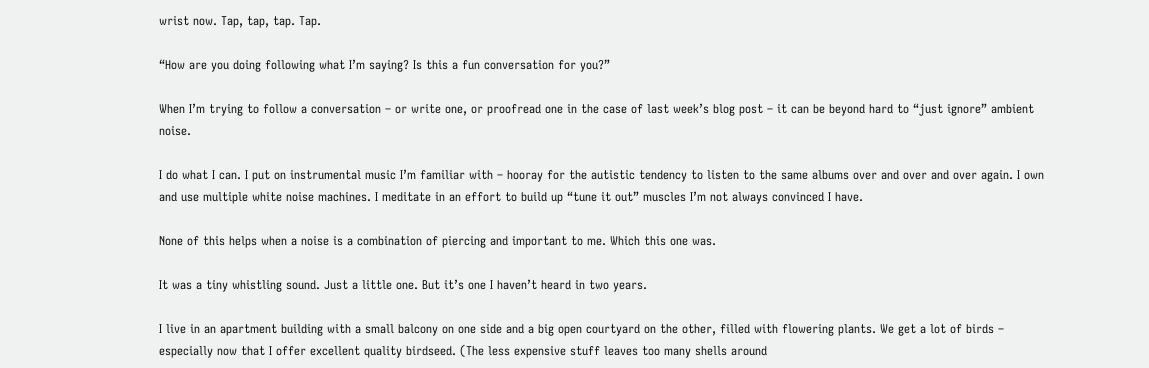wrist now. Tap, tap, tap. Tap.

“How are you doing following what I’m saying? Is this a fun conversation for you?”

When I’m trying to follow a conversation – or write one, or proofread one in the case of last week’s blog post – it can be beyond hard to “just ignore” ambient noise.

I do what I can. I put on instrumental music I’m familiar with – hooray for the autistic tendency to listen to the same albums over and over and over again. I own and use multiple white noise machines. I meditate in an effort to build up “tune it out” muscles I’m not always convinced I have.

None of this helps when a noise is a combination of piercing and important to me. Which this one was.

It was a tiny whistling sound. Just a little one. But it’s one I haven’t heard in two years.

I live in an apartment building with a small balcony on one side and a big open courtyard on the other, filled with flowering plants. We get a lot of birds – especially now that I offer excellent quality birdseed. (The less expensive stuff leaves too many shells around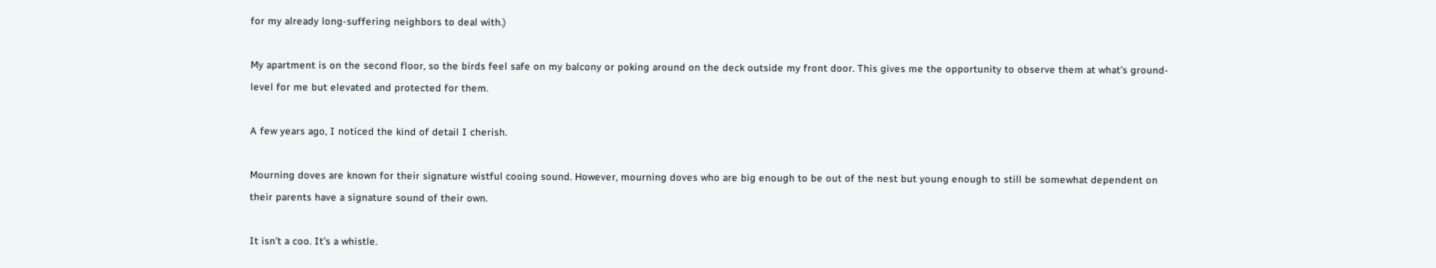for my already long-suffering neighbors to deal with.)

My apartment is on the second floor, so the birds feel safe on my balcony or poking around on the deck outside my front door. This gives me the opportunity to observe them at what’s ground-level for me but elevated and protected for them.

A few years ago, I noticed the kind of detail I cherish.

Mourning doves are known for their signature wistful cooing sound. However, mourning doves who are big enough to be out of the nest but young enough to still be somewhat dependent on their parents have a signature sound of their own.

It isn’t a coo. It’s a whistle.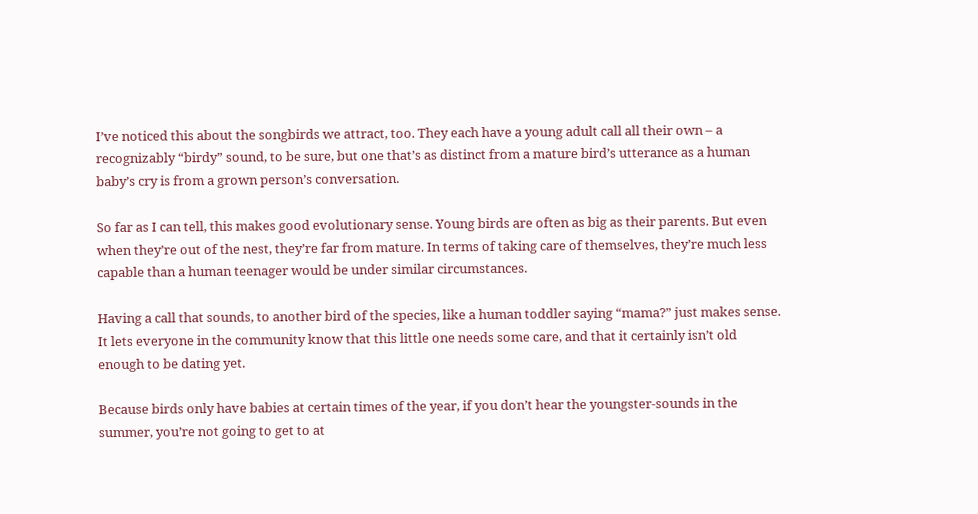I’ve noticed this about the songbirds we attract, too. They each have a young adult call all their own – a recognizably “birdy” sound, to be sure, but one that’s as distinct from a mature bird’s utterance as a human baby’s cry is from a grown person’s conversation.

So far as I can tell, this makes good evolutionary sense. Young birds are often as big as their parents. But even when they’re out of the nest, they’re far from mature. In terms of taking care of themselves, they’re much less capable than a human teenager would be under similar circumstances.

Having a call that sounds, to another bird of the species, like a human toddler saying “mama?” just makes sense. It lets everyone in the community know that this little one needs some care, and that it certainly isn’t old enough to be dating yet.

Because birds only have babies at certain times of the year, if you don’t hear the youngster-sounds in the summer, you’re not going to get to at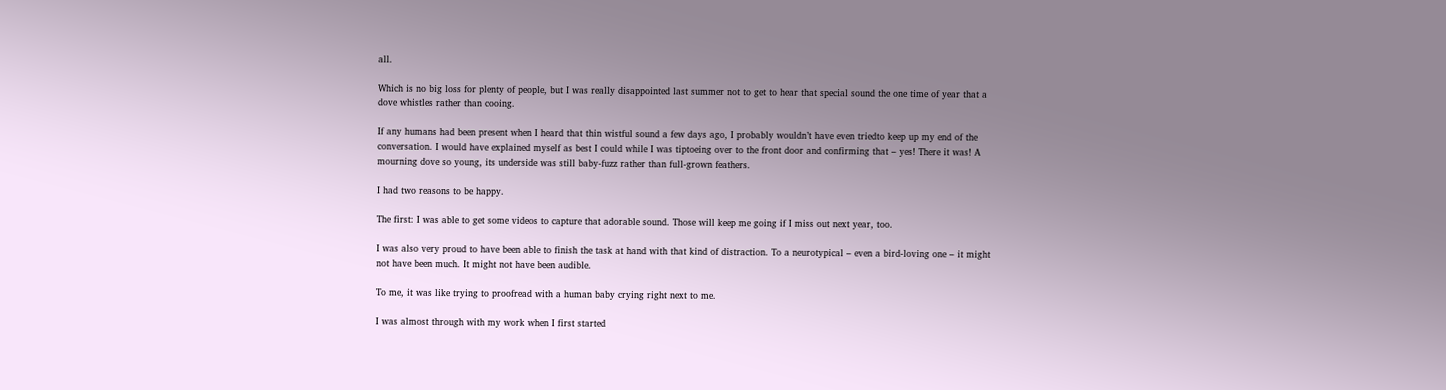all.

Which is no big loss for plenty of people, but I was really disappointed last summer not to get to hear that special sound the one time of year that a dove whistles rather than cooing.

If any humans had been present when I heard that thin wistful sound a few days ago, I probably wouldn’t have even triedto keep up my end of the conversation. I would have explained myself as best I could while I was tiptoeing over to the front door and confirming that – yes! There it was! A mourning dove so young, its underside was still baby-fuzz rather than full-grown feathers.

I had two reasons to be happy.

The first: I was able to get some videos to capture that adorable sound. Those will keep me going if I miss out next year, too.

I was also very proud to have been able to finish the task at hand with that kind of distraction. To a neurotypical – even a bird-loving one – it might not have been much. It might not have been audible.

To me, it was like trying to proofread with a human baby crying right next to me.

I was almost through with my work when I first started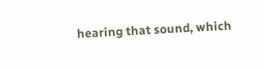hearing that sound, which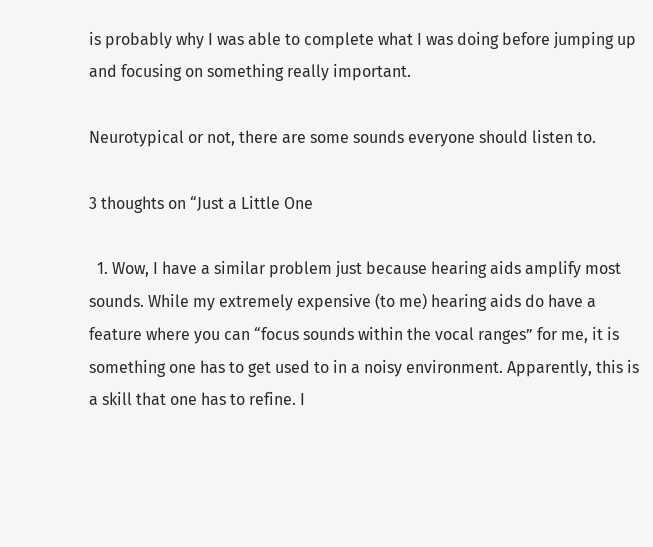is probably why I was able to complete what I was doing before jumping up and focusing on something really important.

Neurotypical or not, there are some sounds everyone should listen to.

3 thoughts on “Just a Little One

  1. Wow, I have a similar problem just because hearing aids amplify most sounds. While my extremely expensive (to me) hearing aids do have a feature where you can “focus sounds within the vocal ranges” for me, it is something one has to get used to in a noisy environment. Apparently, this is a skill that one has to refine. I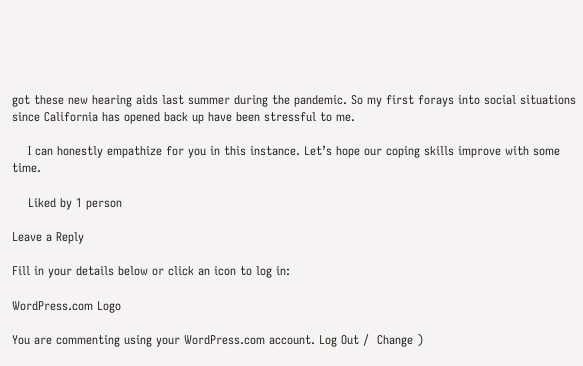got these new hearing aids last summer during the pandemic. So my first forays into social situations since California has opened back up have been stressful to me.

    I can honestly empathize for you in this instance. Let’s hope our coping skills improve with some time.

    Liked by 1 person

Leave a Reply

Fill in your details below or click an icon to log in:

WordPress.com Logo

You are commenting using your WordPress.com account. Log Out /  Change )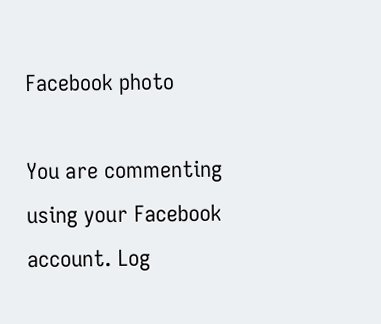Facebook photo

You are commenting using your Facebook account. Log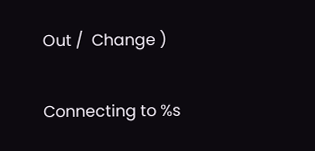Out /  Change )

Connecting to %s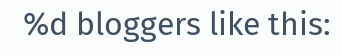%d bloggers like this: